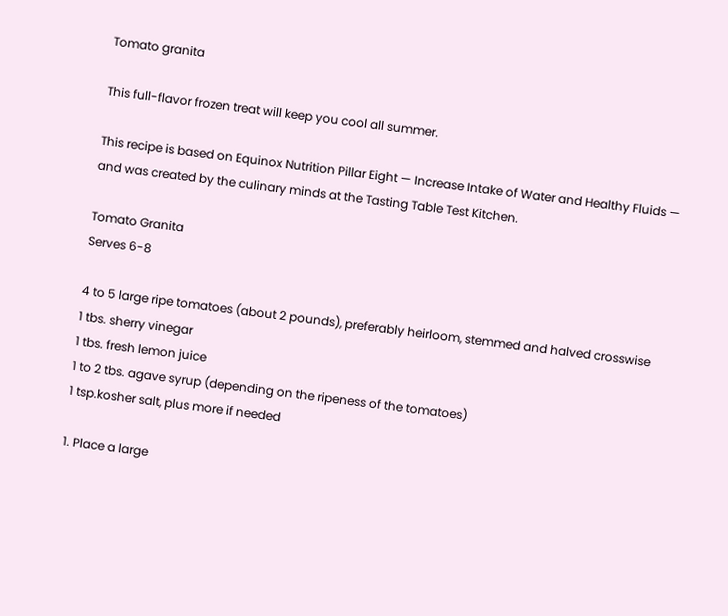Tomato granita

This full-flavor frozen treat will keep you cool all summer.

This recipe is based on Equinox Nutrition Pillar Eight — Increase Intake of Water and Healthy Fluids — and was created by the culinary minds at the Tasting Table Test Kitchen.

Tomato Granita
Serves 6-8

4 to 5 large ripe tomatoes (about 2 pounds), preferably heirloom, stemmed and halved crosswise
1 tbs. sherry vinegar
1 tbs. fresh lemon juice
1 to 2 tbs. agave syrup (depending on the ripeness of the tomatoes)
1 tsp.kosher salt, plus more if needed

1. Place a large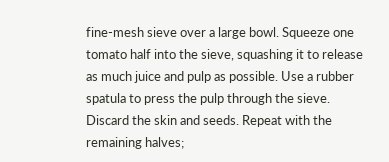fine-mesh sieve over a large bowl. Squeeze one tomato half into the sieve, squashing it to release as much juice and pulp as possible. Use a rubber spatula to press the pulp through the sieve. Discard the skin and seeds. Repeat with the remaining halves;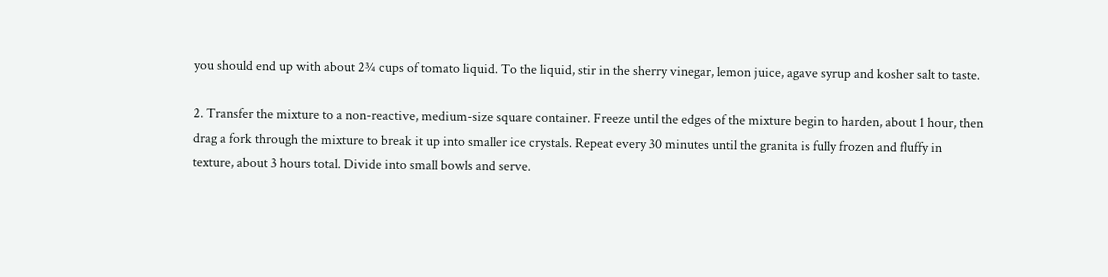you should end up with about 2¾ cups of tomato liquid. To the liquid, stir in the sherry vinegar, lemon juice, agave syrup and kosher salt to taste.

2. Transfer the mixture to a non-reactive, medium-size square container. Freeze until the edges of the mixture begin to harden, about 1 hour, then drag a fork through the mixture to break it up into smaller ice crystals. Repeat every 30 minutes until the granita is fully frozen and fluffy in texture, about 3 hours total. Divide into small bowls and serve.